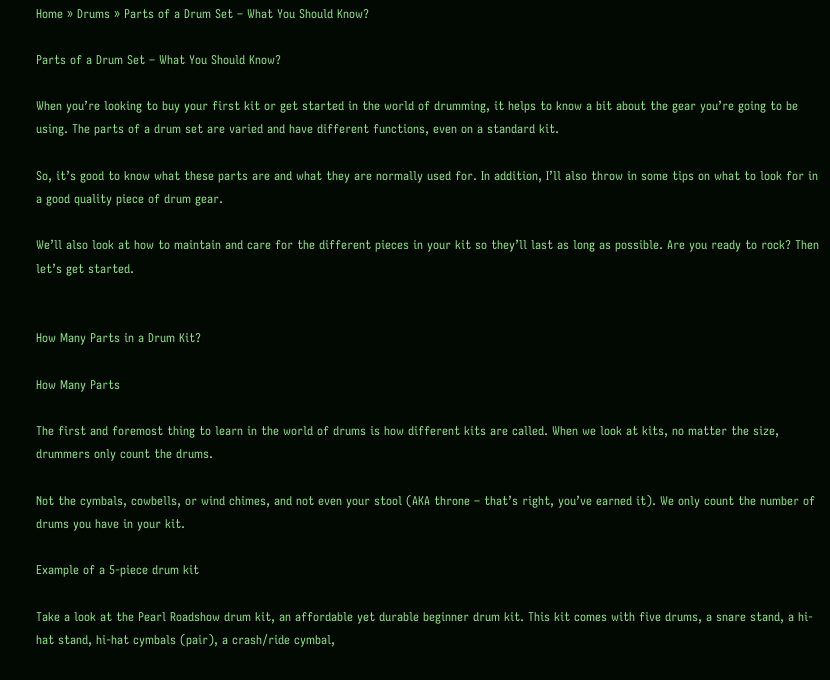Home » Drums » Parts of a Drum Set – What You Should Know?

Parts of a Drum Set – What You Should Know?

When you’re looking to buy your first kit or get started in the world of drumming, it helps to know a bit about the gear you’re going to be using. The parts of a drum set are varied and have different functions, even on a standard kit.

So, it’s good to know what these parts are and what they are normally used for. In addition, I’ll also throw in some tips on what to look for in a good quality piece of drum gear.

We’ll also look at how to maintain and care for the different pieces in your kit so they’ll last as long as possible. Are you ready to rock? Then let’s get started.


How Many Parts in a Drum Kit?

How Many Parts

The first and foremost thing to learn in the world of drums is how different kits are called. When we look at kits, no matter the size, drummers only count the drums.

Not the cymbals, cowbells, or wind chimes, and not even your stool (AKA throne – that’s right, you’ve earned it). We only count the number of drums you have in your kit.

Example of a 5-piece drum kit

Take a look at the Pearl Roadshow drum kit, an affordable yet durable beginner drum kit. This kit comes with five drums, a snare stand, a hi-hat stand, hi-hat cymbals (pair), a crash/ride cymbal,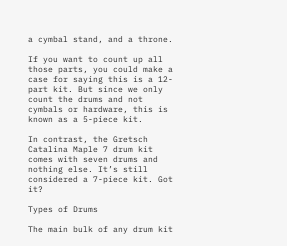a cymbal stand, and a throne.

If you want to count up all those parts, you could make a case for saying this is a 12-part kit. But since we only count the drums and not cymbals or hardware, this is known as a 5-piece kit.

In contrast, the Gretsch Catalina Maple 7 drum kit comes with seven drums and nothing else. It’s still considered a 7-piece kit. Got it?

Types of Drums

The main bulk of any drum kit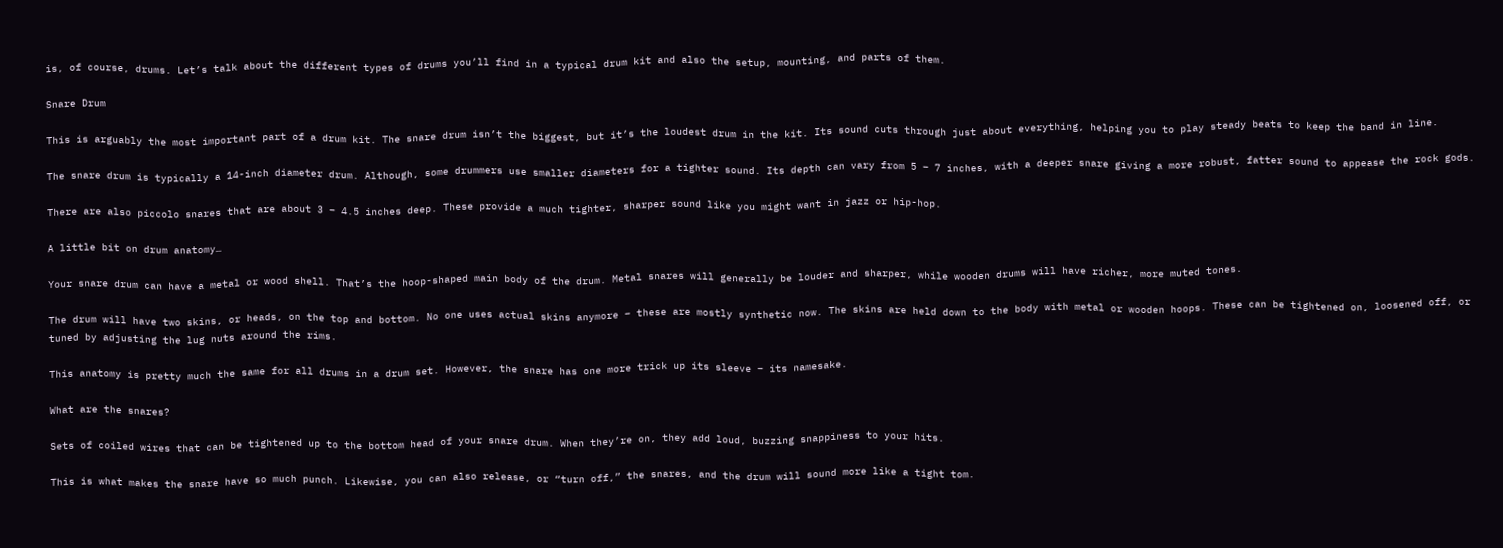is, of course, drums. Let’s talk about the different types of drums you’ll find in a typical drum kit and also the setup, mounting, and parts of them.

Snare Drum

This is arguably the most important part of a drum kit. The snare drum isn’t the biggest, but it’s the loudest drum in the kit. Its sound cuts through just about everything, helping you to play steady beats to keep the band in line.

The snare drum is typically a 14-inch diameter drum. Although, some drummers use smaller diameters for a tighter sound. Its depth can vary from 5 – 7 inches, with a deeper snare giving a more robust, fatter sound to appease the rock gods.

There are also piccolo snares that are about 3 – 4.5 inches deep. These provide a much tighter, sharper sound like you might want in jazz or hip-hop.

A little bit on drum anatomy…

Your snare drum can have a metal or wood shell. That’s the hoop-shaped main body of the drum. Metal snares will generally be louder and sharper, while wooden drums will have richer, more muted tones.

The drum will have two skins, or heads, on the top and bottom. No one uses actual skins anymore – these are mostly synthetic now. The skins are held down to the body with metal or wooden hoops. These can be tightened on, loosened off, or tuned by adjusting the lug nuts around the rims.

This anatomy is pretty much the same for all drums in a drum set. However, the snare has one more trick up its sleeve – its namesake.

What are the snares?

Sets of coiled wires that can be tightened up to the bottom head of your snare drum. When they’re on, they add loud, buzzing snappiness to your hits.

This is what makes the snare have so much punch. Likewise, you can also release, or “turn off,” the snares, and the drum will sound more like a tight tom.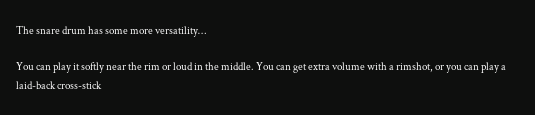The snare drum has some more versatility…

You can play it softly near the rim or loud in the middle. You can get extra volume with a rimshot, or you can play a laid-back cross-stick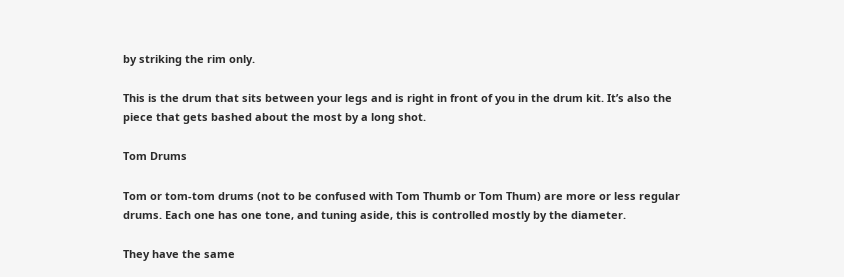by striking the rim only.

This is the drum that sits between your legs and is right in front of you in the drum kit. It’s also the piece that gets bashed about the most by a long shot.

Tom Drums

Tom or tom-tom drums (not to be confused with Tom Thumb or Tom Thum) are more or less regular drums. Each one has one tone, and tuning aside, this is controlled mostly by the diameter.

They have the same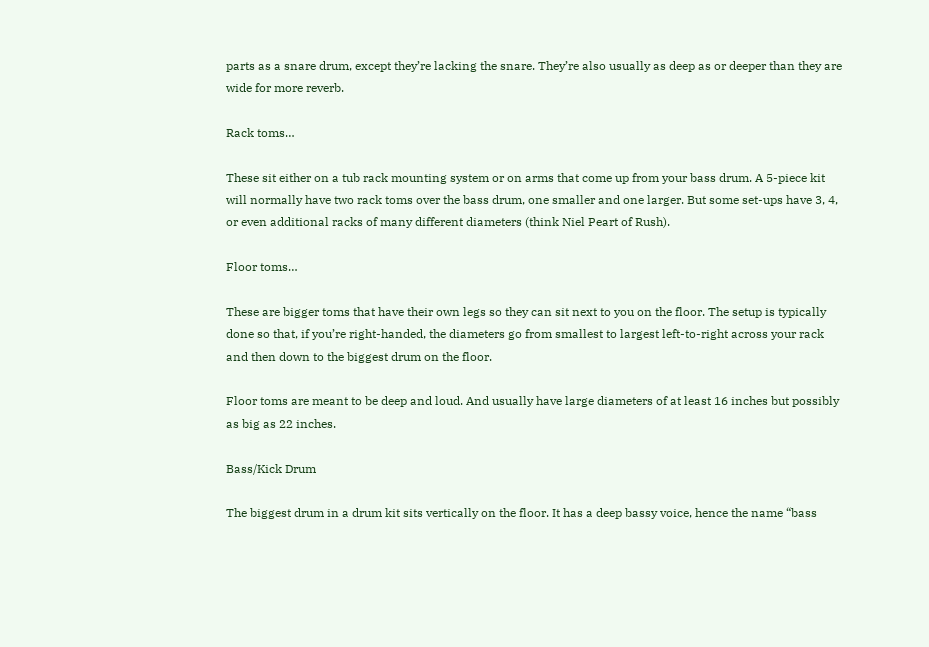parts as a snare drum, except they’re lacking the snare. They’re also usually as deep as or deeper than they are wide for more reverb.

Rack toms…

These sit either on a tub rack mounting system or on arms that come up from your bass drum. A 5-piece kit will normally have two rack toms over the bass drum, one smaller and one larger. But some set-ups have 3, 4, or even additional racks of many different diameters (think Niel Peart of Rush).

Floor toms…

These are bigger toms that have their own legs so they can sit next to you on the floor. The setup is typically done so that, if you’re right-handed, the diameters go from smallest to largest left-to-right across your rack and then down to the biggest drum on the floor.

Floor toms are meant to be deep and loud. And usually have large diameters of at least 16 inches but possibly as big as 22 inches.

Bass/Kick Drum

The biggest drum in a drum kit sits vertically on the floor. It has a deep bassy voice, hence the name “bass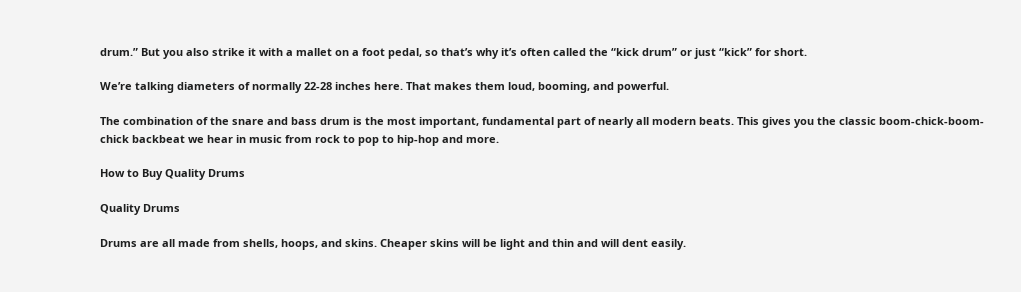drum.” But you also strike it with a mallet on a foot pedal, so that’s why it’s often called the “kick drum” or just “kick” for short.

We’re talking diameters of normally 22-28 inches here. That makes them loud, booming, and powerful.

The combination of the snare and bass drum is the most important, fundamental part of nearly all modern beats. This gives you the classic boom-chick-boom-chick backbeat we hear in music from rock to pop to hip-hop and more.

How to Buy Quality Drums

Quality Drums

Drums are all made from shells, hoops, and skins. Cheaper skins will be light and thin and will dent easily.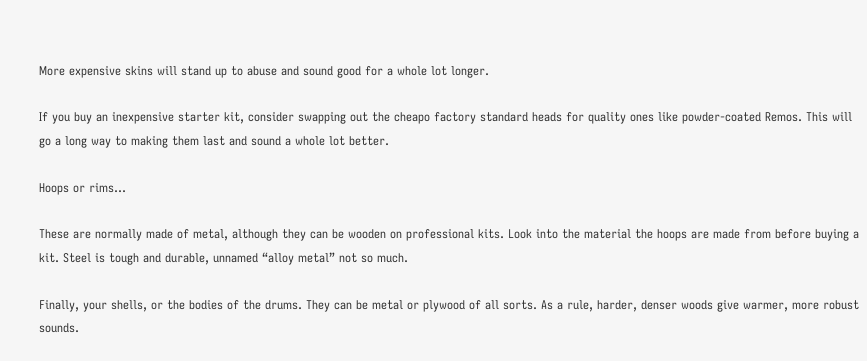More expensive skins will stand up to abuse and sound good for a whole lot longer.

If you buy an inexpensive starter kit, consider swapping out the cheapo factory standard heads for quality ones like powder-coated Remos. This will go a long way to making them last and sound a whole lot better.

Hoops or rims…

These are normally made of metal, although they can be wooden on professional kits. Look into the material the hoops are made from before buying a kit. Steel is tough and durable, unnamed “alloy metal” not so much.

Finally, your shells, or the bodies of the drums. They can be metal or plywood of all sorts. As a rule, harder, denser woods give warmer, more robust sounds.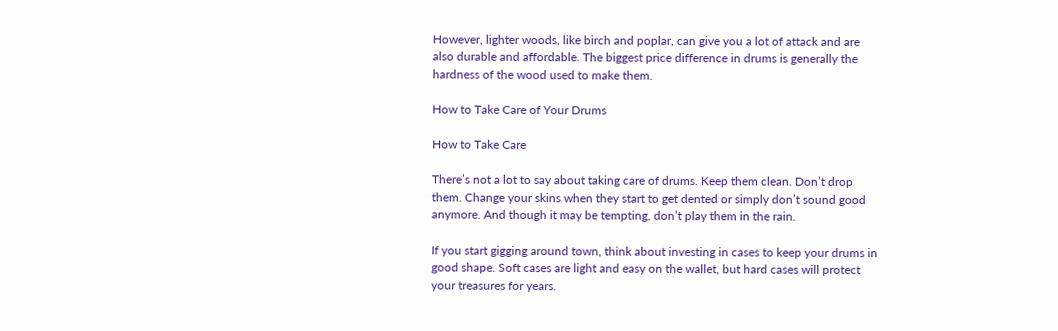However, lighter woods, like birch and poplar, can give you a lot of attack and are also durable and affordable. The biggest price difference in drums is generally the hardness of the wood used to make them.

How to Take Care of Your Drums

How to Take Care

There’s not a lot to say about taking care of drums. Keep them clean. Don’t drop them. Change your skins when they start to get dented or simply don’t sound good anymore. And though it may be tempting, don’t play them in the rain.

If you start gigging around town, think about investing in cases to keep your drums in good shape. Soft cases are light and easy on the wallet, but hard cases will protect your treasures for years.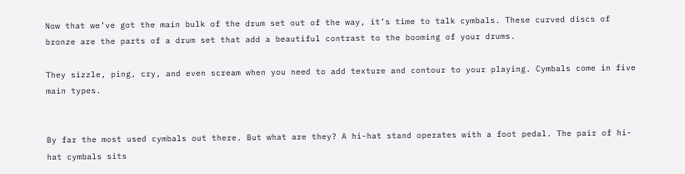Now that we’ve got the main bulk of the drum set out of the way, it’s time to talk cymbals. These curved discs of bronze are the parts of a drum set that add a beautiful contrast to the booming of your drums.

They sizzle, ping, cry, and even scream when you need to add texture and contour to your playing. Cymbals come in five main types.


By far the most used cymbals out there. But what are they? A hi-hat stand operates with a foot pedal. The pair of hi-hat cymbals sits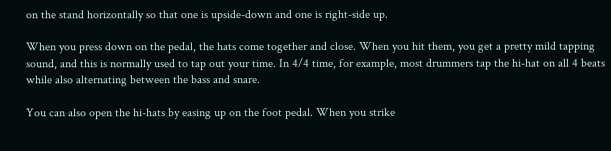on the stand horizontally so that one is upside-down and one is right-side up.

When you press down on the pedal, the hats come together and close. When you hit them, you get a pretty mild tapping sound, and this is normally used to tap out your time. In 4/4 time, for example, most drummers tap the hi-hat on all 4 beats while also alternating between the bass and snare.

You can also open the hi-hats by easing up on the foot pedal. When you strike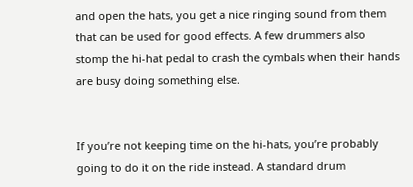and open the hats, you get a nice ringing sound from them that can be used for good effects. A few drummers also stomp the hi-hat pedal to crash the cymbals when their hands are busy doing something else.


If you’re not keeping time on the hi-hats, you’re probably going to do it on the ride instead. A standard drum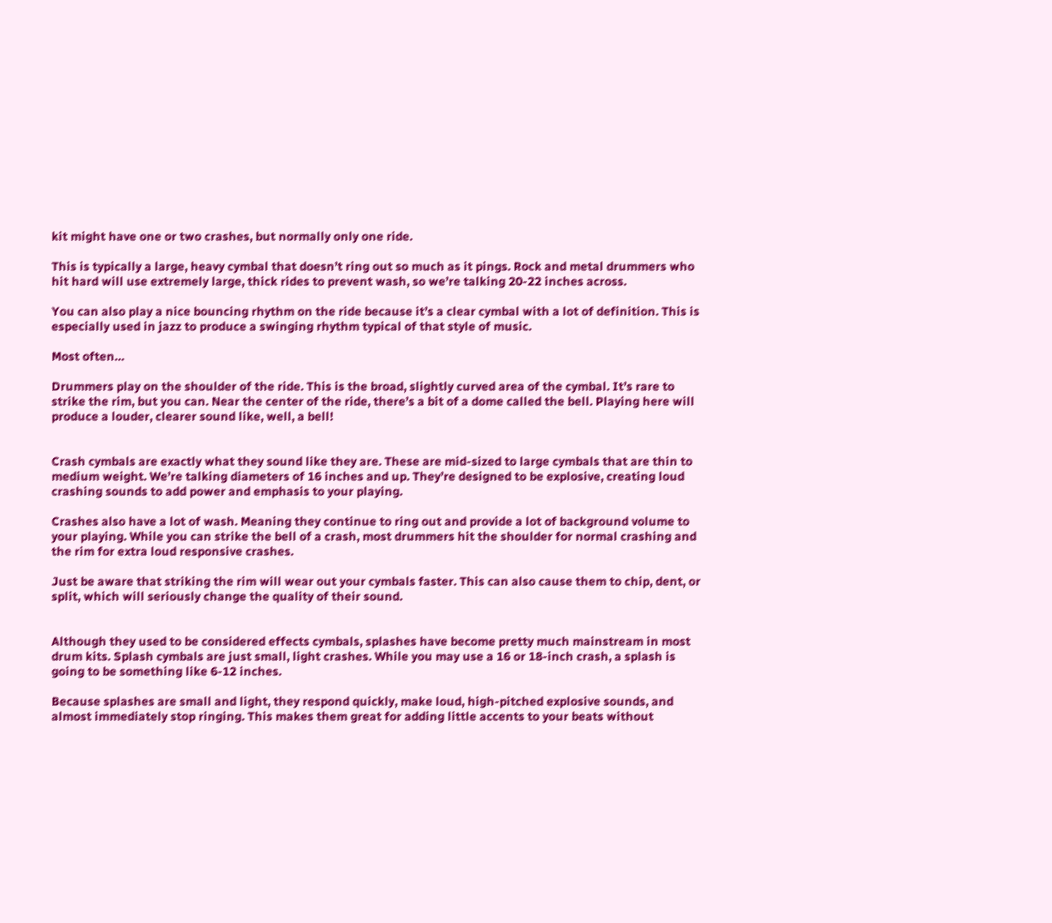kit might have one or two crashes, but normally only one ride.

This is typically a large, heavy cymbal that doesn’t ring out so much as it pings. Rock and metal drummers who hit hard will use extremely large, thick rides to prevent wash, so we’re talking 20-22 inches across.

You can also play a nice bouncing rhythm on the ride because it’s a clear cymbal with a lot of definition. This is especially used in jazz to produce a swinging rhythm typical of that style of music.

Most often…

Drummers play on the shoulder of the ride. This is the broad, slightly curved area of the cymbal. It’s rare to strike the rim, but you can. Near the center of the ride, there’s a bit of a dome called the bell. Playing here will produce a louder, clearer sound like, well, a bell!


Crash cymbals are exactly what they sound like they are. These are mid-sized to large cymbals that are thin to medium weight. We’re talking diameters of 16 inches and up. They’re designed to be explosive, creating loud crashing sounds to add power and emphasis to your playing.

Crashes also have a lot of wash. Meaning they continue to ring out and provide a lot of background volume to your playing. While you can strike the bell of a crash, most drummers hit the shoulder for normal crashing and the rim for extra loud responsive crashes.

Just be aware that striking the rim will wear out your cymbals faster. This can also cause them to chip, dent, or split, which will seriously change the quality of their sound.


Although they used to be considered effects cymbals, splashes have become pretty much mainstream in most drum kits. Splash cymbals are just small, light crashes. While you may use a 16 or 18-inch crash, a splash is going to be something like 6-12 inches.

Because splashes are small and light, they respond quickly, make loud, high-pitched explosive sounds, and almost immediately stop ringing. This makes them great for adding little accents to your beats without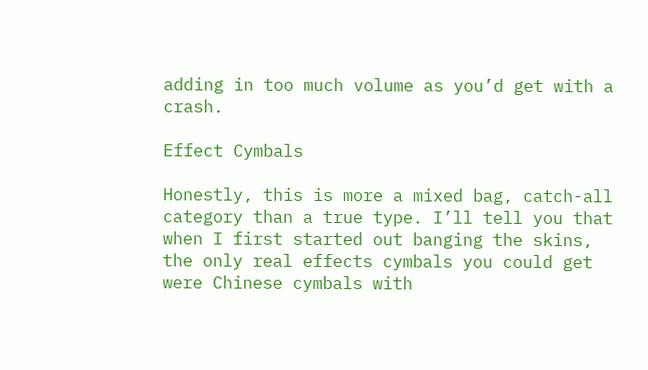adding in too much volume as you’d get with a crash.

Effect Cymbals

Honestly, this is more a mixed bag, catch-all category than a true type. I’ll tell you that when I first started out banging the skins, the only real effects cymbals you could get were Chinese cymbals with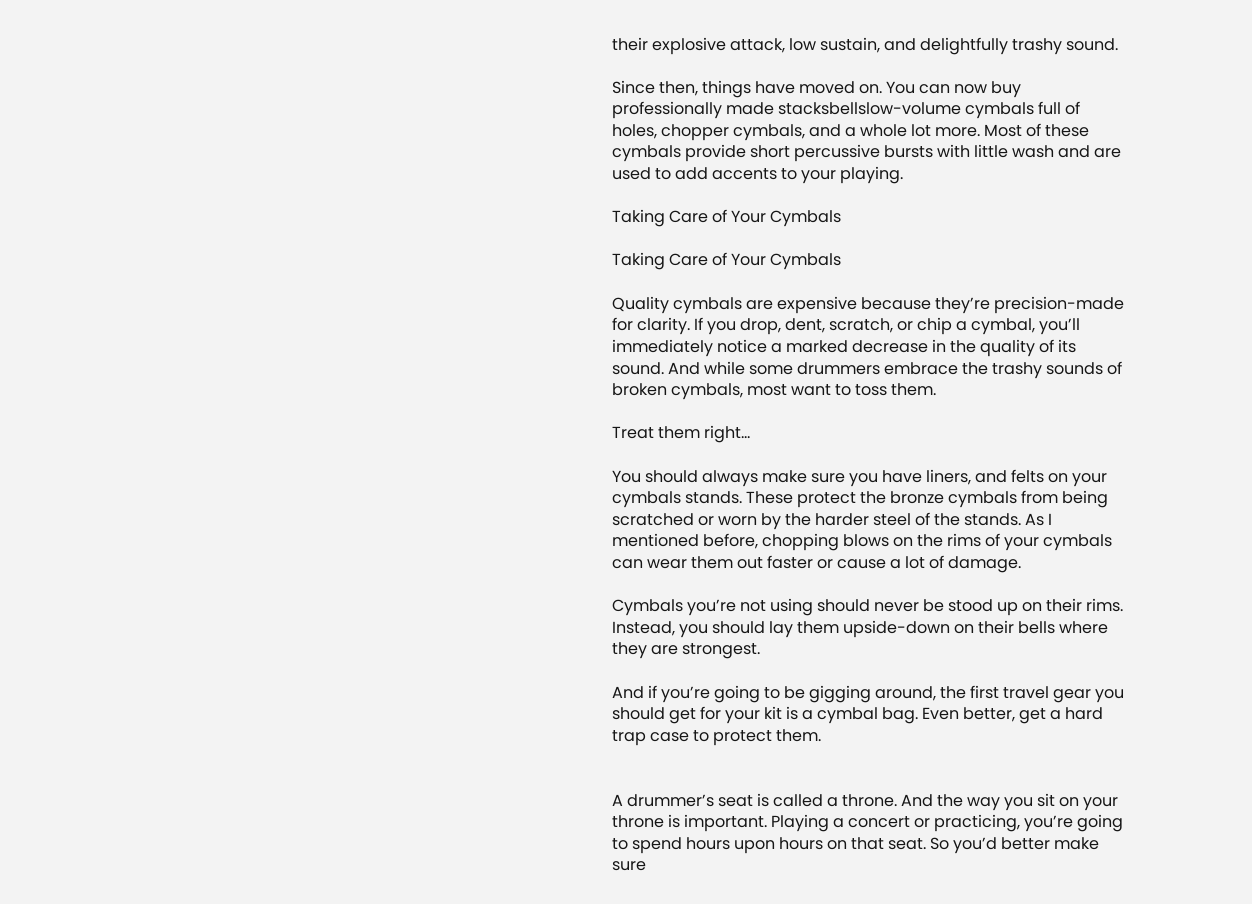their explosive attack, low sustain, and delightfully trashy sound.

Since then, things have moved on. You can now buy professionally made stacksbellslow-volume cymbals full of holes, chopper cymbals, and a whole lot more. Most of these cymbals provide short percussive bursts with little wash and are used to add accents to your playing.

Taking Care of Your Cymbals

Taking Care of Your Cymbals

Quality cymbals are expensive because they’re precision-made for clarity. If you drop, dent, scratch, or chip a cymbal, you’ll immediately notice a marked decrease in the quality of its sound. And while some drummers embrace the trashy sounds of broken cymbals, most want to toss them.

Treat them right…

You should always make sure you have liners, and felts on your cymbals stands. These protect the bronze cymbals from being scratched or worn by the harder steel of the stands. As I mentioned before, chopping blows on the rims of your cymbals can wear them out faster or cause a lot of damage.

Cymbals you’re not using should never be stood up on their rims. Instead, you should lay them upside-down on their bells where they are strongest.

And if you’re going to be gigging around, the first travel gear you should get for your kit is a cymbal bag. Even better, get a hard trap case to protect them.


A drummer’s seat is called a throne. And the way you sit on your throne is important. Playing a concert or practicing, you’re going to spend hours upon hours on that seat. So you’d better make sure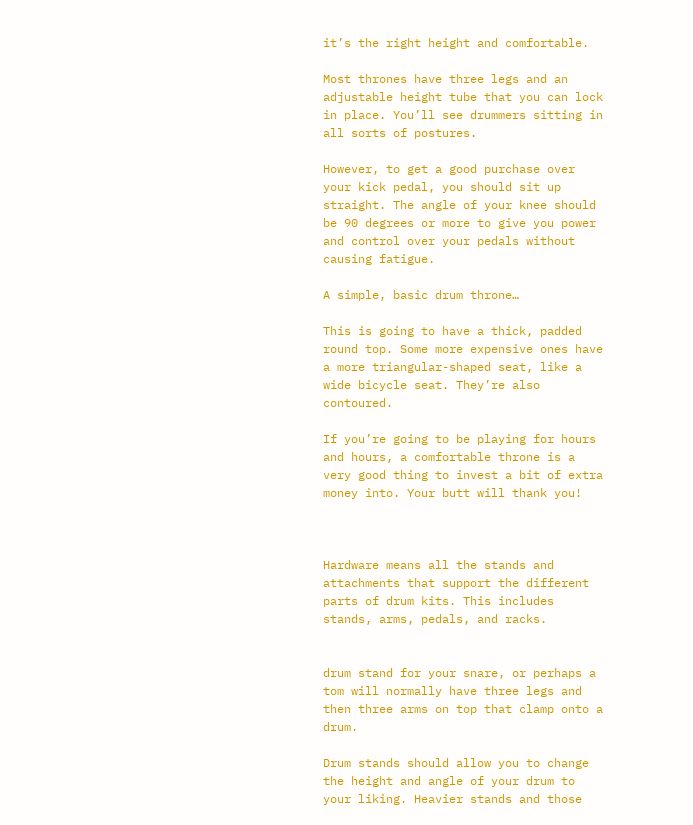it’s the right height and comfortable.

Most thrones have three legs and an adjustable height tube that you can lock in place. You’ll see drummers sitting in all sorts of postures.

However, to get a good purchase over your kick pedal, you should sit up straight. The angle of your knee should be 90 degrees or more to give you power and control over your pedals without causing fatigue.

A simple, basic drum throne…

This is going to have a thick, padded round top. Some more expensive ones have a more triangular-shaped seat, like a wide bicycle seat. They’re also contoured.

If you’re going to be playing for hours and hours, a comfortable throne is a very good thing to invest a bit of extra money into. Your butt will thank you!



Hardware means all the stands and attachments that support the different parts of drum kits. This includes stands, arms, pedals, and racks.


drum stand for your snare, or perhaps a tom will normally have three legs and then three arms on top that clamp onto a drum.

Drum stands should allow you to change the height and angle of your drum to your liking. Heavier stands and those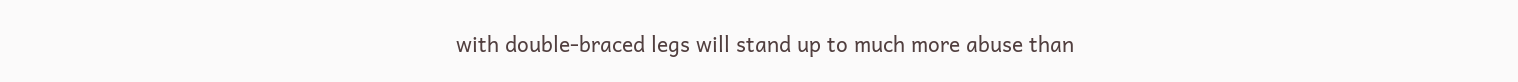with double-braced legs will stand up to much more abuse than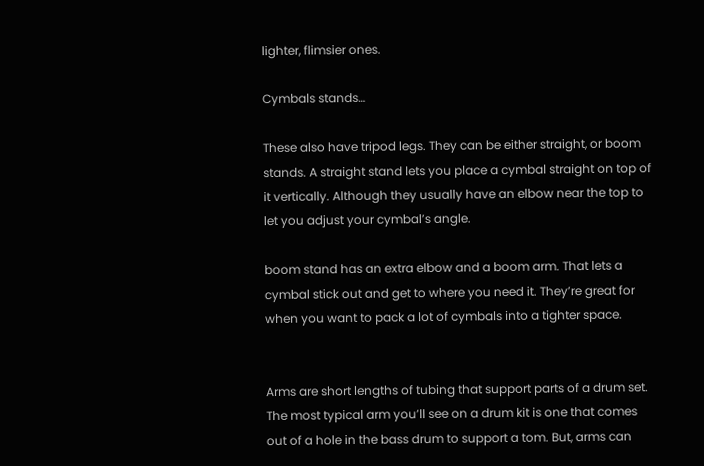lighter, flimsier ones.

Cymbals stands…

These also have tripod legs. They can be either straight, or boom stands. A straight stand lets you place a cymbal straight on top of it vertically. Although they usually have an elbow near the top to let you adjust your cymbal’s angle.

boom stand has an extra elbow and a boom arm. That lets a cymbal stick out and get to where you need it. They’re great for when you want to pack a lot of cymbals into a tighter space.


Arms are short lengths of tubing that support parts of a drum set. The most typical arm you’ll see on a drum kit is one that comes out of a hole in the bass drum to support a tom. But, arms can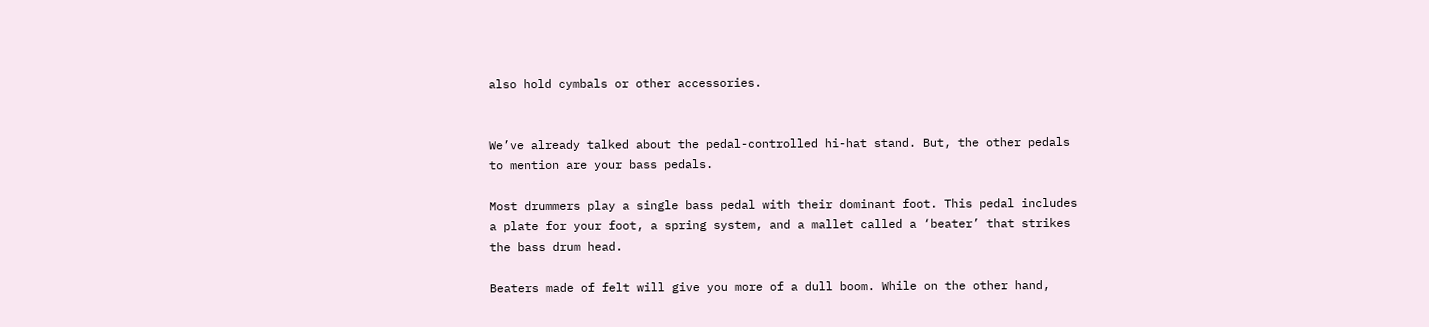also hold cymbals or other accessories.


We’ve already talked about the pedal-controlled hi-hat stand. But, the other pedals to mention are your bass pedals.

Most drummers play a single bass pedal with their dominant foot. This pedal includes a plate for your foot, a spring system, and a mallet called a ‘beater’ that strikes the bass drum head.

Beaters made of felt will give you more of a dull boom. While on the other hand,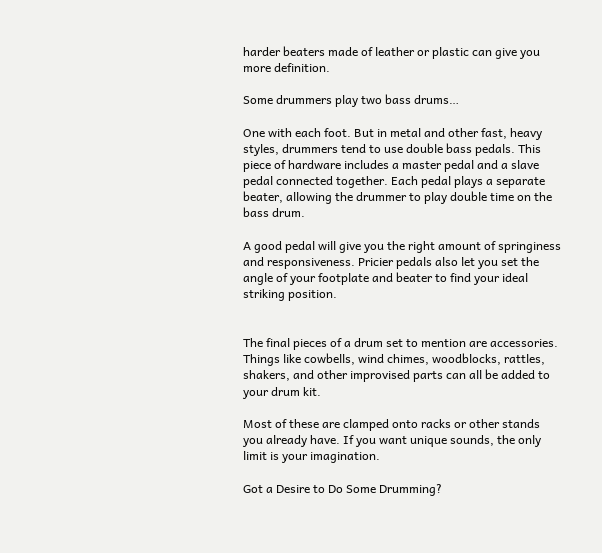harder beaters made of leather or plastic can give you more definition.

Some drummers play two bass drums…

One with each foot. But in metal and other fast, heavy styles, drummers tend to use double bass pedals. This piece of hardware includes a master pedal and a slave pedal connected together. Each pedal plays a separate beater, allowing the drummer to play double time on the bass drum.

A good pedal will give you the right amount of springiness and responsiveness. Pricier pedals also let you set the angle of your footplate and beater to find your ideal striking position.


The final pieces of a drum set to mention are accessories. Things like cowbells, wind chimes, woodblocks, rattles, shakers, and other improvised parts can all be added to your drum kit.

Most of these are clamped onto racks or other stands you already have. If you want unique sounds, the only limit is your imagination.

Got a Desire to Do Some Drumming?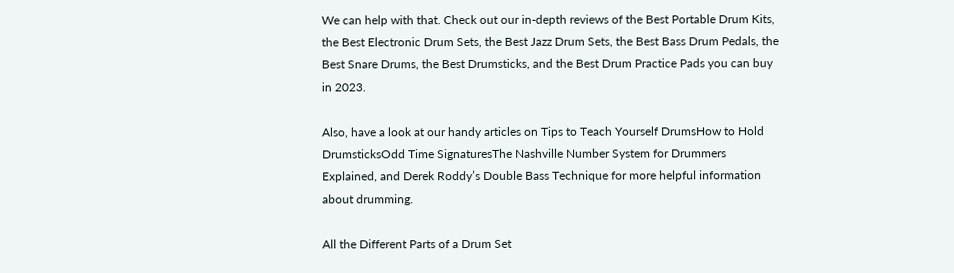We can help with that. Check out our in-depth reviews of the Best Portable Drum Kits, the Best Electronic Drum Sets, the Best Jazz Drum Sets, the Best Bass Drum Pedals, the Best Snare Drums, the Best Drumsticks, and the Best Drum Practice Pads you can buy in 2023.

Also, have a look at our handy articles on Tips to Teach Yourself DrumsHow to Hold DrumsticksOdd Time SignaturesThe Nashville Number System for Drummers Explained, and Derek Roddy’s Double Bass Technique for more helpful information about drumming.

All the Different Parts of a Drum Set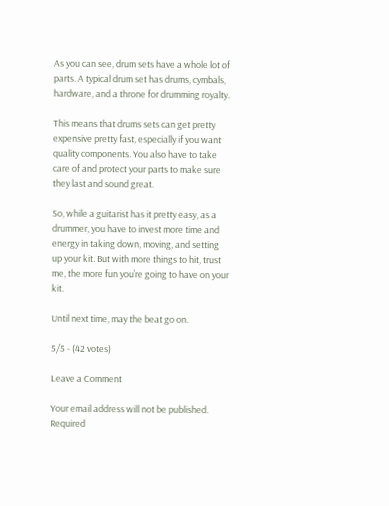As you can see, drum sets have a whole lot of parts. A typical drum set has drums, cymbals, hardware, and a throne for drumming royalty.

This means that drums sets can get pretty expensive pretty fast, especially if you want quality components. You also have to take care of and protect your parts to make sure they last and sound great.

So, while a guitarist has it pretty easy, as a drummer, you have to invest more time and energy in taking down, moving, and setting up your kit. But with more things to hit, trust me, the more fun you’re going to have on your kit.

Until next time, may the beat go on.

5/5 - (42 votes)

Leave a Comment

Your email address will not be published. Required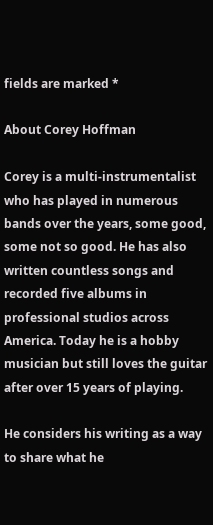fields are marked *

About Corey Hoffman

Corey is a multi-instrumentalist who has played in numerous bands over the years, some good, some not so good. He has also written countless songs and recorded five albums in professional studios across America. Today he is a hobby musician but still loves the guitar after over 15 years of playing.

He considers his writing as a way to share what he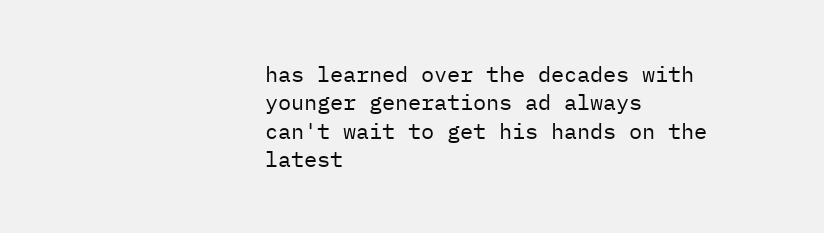has learned over the decades with younger generations ad always can't wait to get his hands on the latest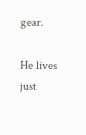gear.

He lives just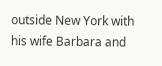outside New York with his wife Barbara and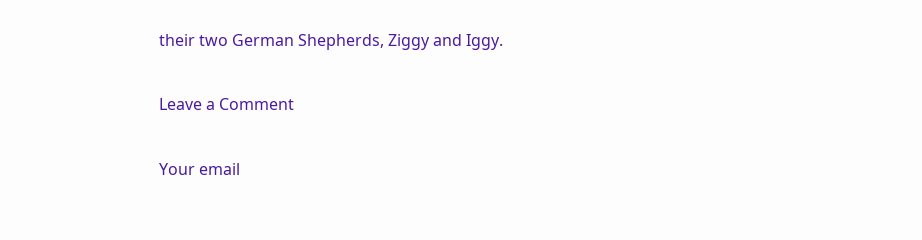their two German Shepherds, Ziggy and Iggy.

Leave a Comment

Your email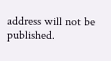address will not be published.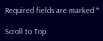Required fields are marked *

Scroll to Top